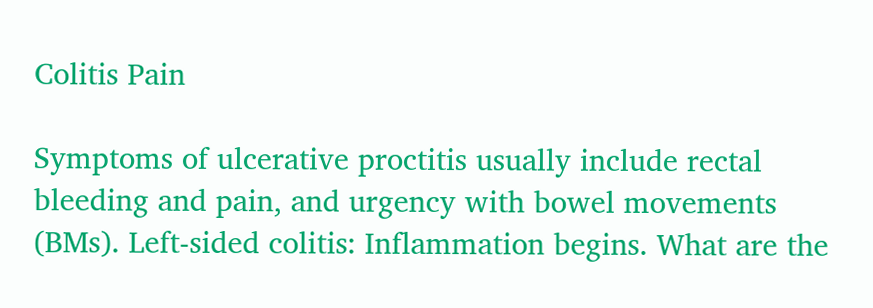Colitis Pain

Symptoms of ulcerative proctitis usually include rectal bleeding and pain, and urgency with bowel movements (BMs). Left-sided colitis: Inflammation begins. What are the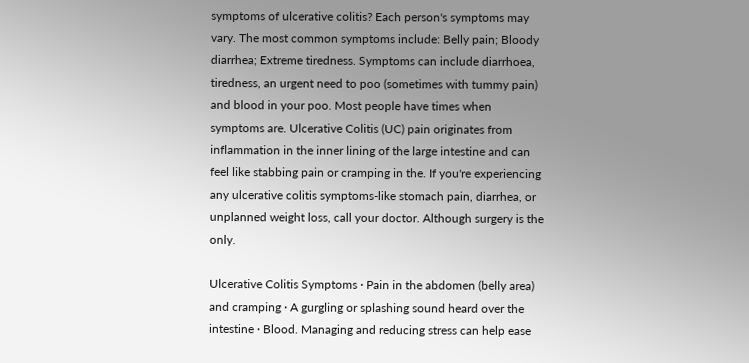symptoms of ulcerative colitis? Each person's symptoms may vary. The most common symptoms include: Belly pain; Bloody diarrhea; Extreme tiredness. Symptoms can include diarrhoea, tiredness, an urgent need to poo (sometimes with tummy pain) and blood in your poo. Most people have times when symptoms are. Ulcerative Colitis (UC) pain originates from inflammation in the inner lining of the large intestine and can feel like stabbing pain or cramping in the. If you're experiencing any ulcerative colitis symptoms-like stomach pain, diarrhea, or unplanned weight loss, call your doctor. Although surgery is the only.

Ulcerative Colitis Symptoms · Pain in the abdomen (belly area) and cramping · A gurgling or splashing sound heard over the intestine · Blood. Managing and reducing stress can help ease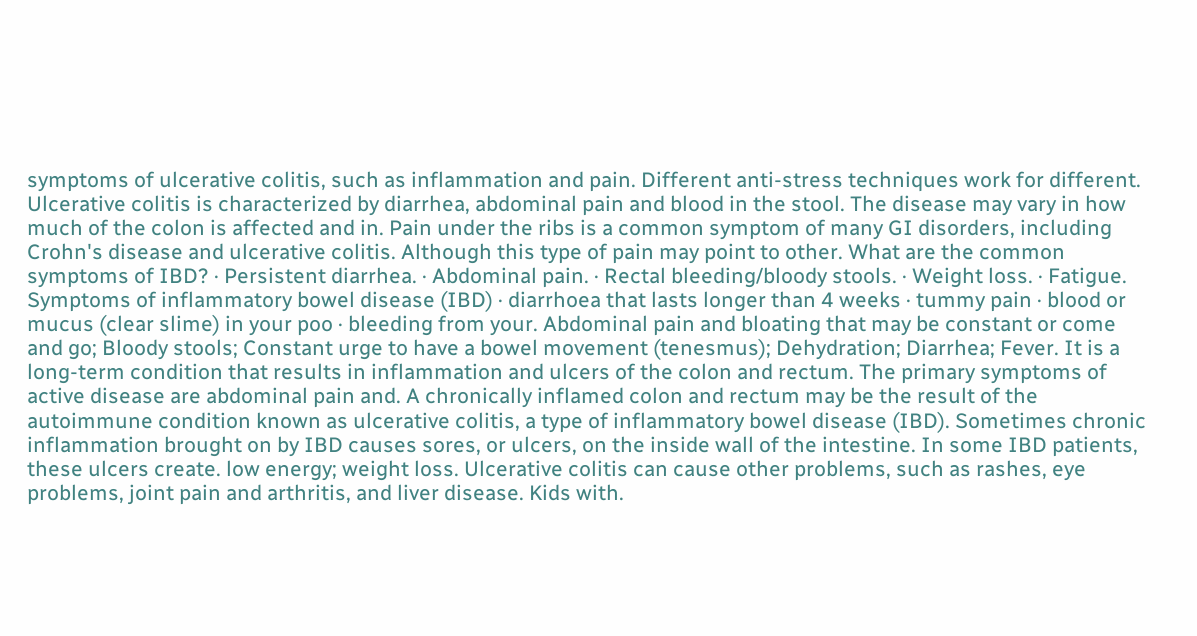symptoms of ulcerative colitis, such as inflammation and pain. Different anti-stress techniques work for different. Ulcerative colitis is characterized by diarrhea, abdominal pain and blood in the stool. The disease may vary in how much of the colon is affected and in. Pain under the ribs is a common symptom of many GI disorders, including Crohn's disease and ulcerative colitis. Although this type of pain may point to other. What are the common symptoms of IBD? · Persistent diarrhea. · Abdominal pain. · Rectal bleeding/bloody stools. · Weight loss. · Fatigue. Symptoms of inflammatory bowel disease (IBD) · diarrhoea that lasts longer than 4 weeks · tummy pain · blood or mucus (clear slime) in your poo · bleeding from your. Abdominal pain and bloating that may be constant or come and go; Bloody stools; Constant urge to have a bowel movement (tenesmus); Dehydration; Diarrhea; Fever. It is a long-term condition that results in inflammation and ulcers of the colon and rectum. The primary symptoms of active disease are abdominal pain and. A chronically inflamed colon and rectum may be the result of the autoimmune condition known as ulcerative colitis, a type of inflammatory bowel disease (IBD). Sometimes chronic inflammation brought on by IBD causes sores, or ulcers, on the inside wall of the intestine. In some IBD patients, these ulcers create. low energy; weight loss. Ulcerative colitis can cause other problems, such as rashes, eye problems, joint pain and arthritis, and liver disease. Kids with.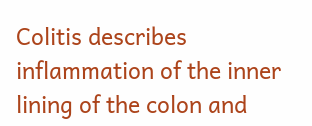Colitis describes inflammation of the inner lining of the colon and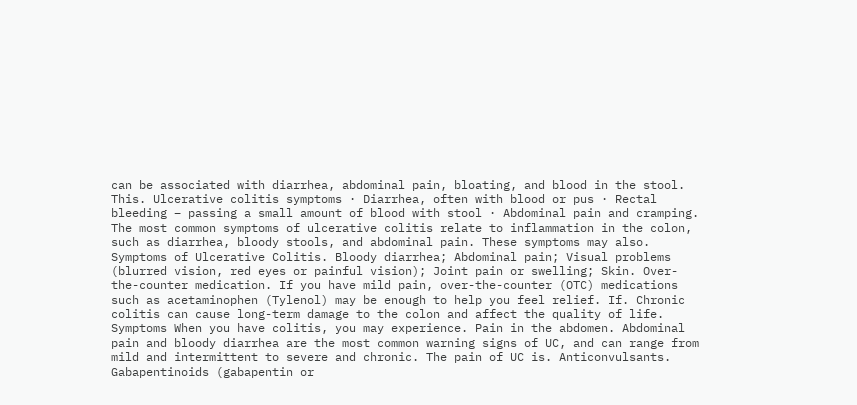can be associated with diarrhea, abdominal pain, bloating, and blood in the stool. This. Ulcerative colitis symptoms · Diarrhea, often with blood or pus · Rectal bleeding – passing a small amount of blood with stool · Abdominal pain and cramping. The most common symptoms of ulcerative colitis relate to inflammation in the colon, such as diarrhea, bloody stools, and abdominal pain. These symptoms may also. Symptoms of Ulcerative Colitis. Bloody diarrhea; Abdominal pain; Visual problems (blurred vision, red eyes or painful vision); Joint pain or swelling; Skin. Over-the-counter medication. If you have mild pain, over-the-counter (OTC) medications such as acetaminophen (Tylenol) may be enough to help you feel relief. If. Chronic colitis can cause long-term damage to the colon and affect the quality of life. Symptoms When you have colitis, you may experience. Pain in the abdomen. Abdominal pain and bloody diarrhea are the most common warning signs of UC, and can range from mild and intermittent to severe and chronic. The pain of UC is. Anticonvulsants. Gabapentinoids (gabapentin or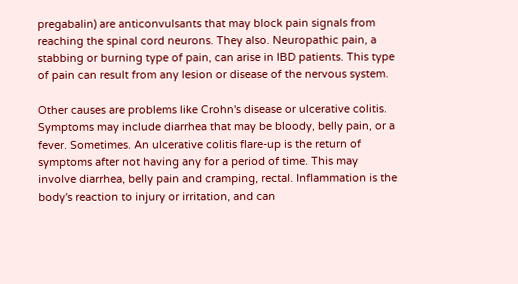pregabalin) are anticonvulsants that may block pain signals from reaching the spinal cord neurons. They also. Neuropathic pain, a stabbing or burning type of pain, can arise in IBD patients. This type of pain can result from any lesion or disease of the nervous system.

Other causes are problems like Crohn's disease or ulcerative colitis. Symptoms may include diarrhea that may be bloody, belly pain, or a fever. Sometimes. An ulcerative colitis flare-up is the return of symptoms after not having any for a period of time. This may involve diarrhea, belly pain and cramping, rectal. Inflammation is the body's reaction to injury or irritation, and can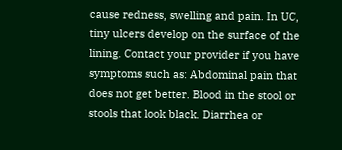cause redness, swelling and pain. In UC, tiny ulcers develop on the surface of the lining. Contact your provider if you have symptoms such as: Abdominal pain that does not get better. Blood in the stool or stools that look black. Diarrhea or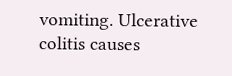vomiting. Ulcerative colitis causes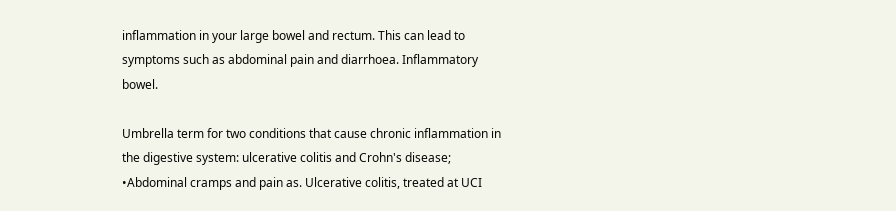inflammation in your large bowel and rectum. This can lead to symptoms such as abdominal pain and diarrhoea. Inflammatory bowel.

Umbrella term for two conditions that cause chronic inflammation in the digestive system: ulcerative colitis and Crohn's disease; •Abdominal cramps and pain as. Ulcerative colitis, treated at UCI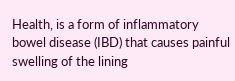Health, is a form of inflammatory bowel disease (IBD) that causes painful swelling of the lining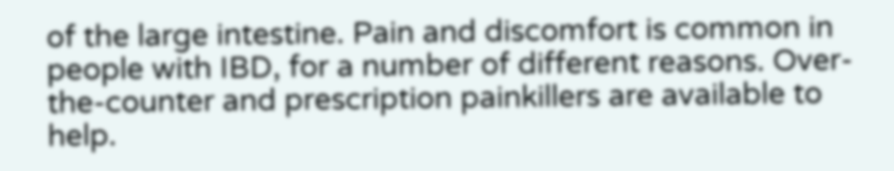of the large intestine. Pain and discomfort is common in people with IBD, for a number of different reasons. Over-the-counter and prescription painkillers are available to help.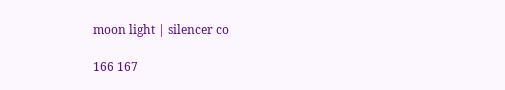moon light | silencer co

166 167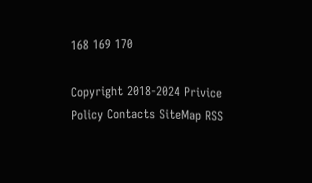168 169 170

Copyright 2018-2024 Privice Policy Contacts SiteMap RSS